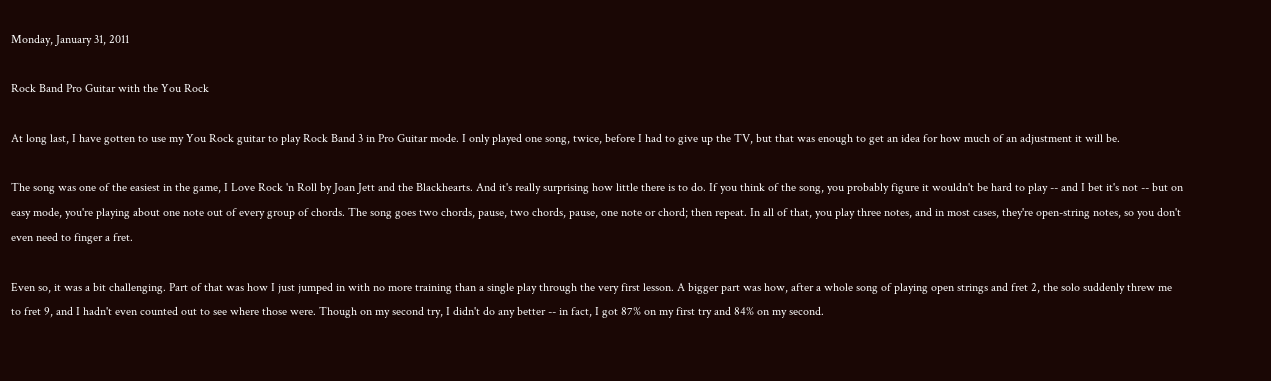Monday, January 31, 2011

Rock Band Pro Guitar with the You Rock

At long last, I have gotten to use my You Rock guitar to play Rock Band 3 in Pro Guitar mode. I only played one song, twice, before I had to give up the TV, but that was enough to get an idea for how much of an adjustment it will be.

The song was one of the easiest in the game, I Love Rock 'n Roll by Joan Jett and the Blackhearts. And it's really surprising how little there is to do. If you think of the song, you probably figure it wouldn't be hard to play -- and I bet it's not -- but on easy mode, you're playing about one note out of every group of chords. The song goes two chords, pause, two chords, pause, one note or chord; then repeat. In all of that, you play three notes, and in most cases, they're open-string notes, so you don't even need to finger a fret.

Even so, it was a bit challenging. Part of that was how I just jumped in with no more training than a single play through the very first lesson. A bigger part was how, after a whole song of playing open strings and fret 2, the solo suddenly threw me to fret 9, and I hadn't even counted out to see where those were. Though on my second try, I didn't do any better -- in fact, I got 87% on my first try and 84% on my second.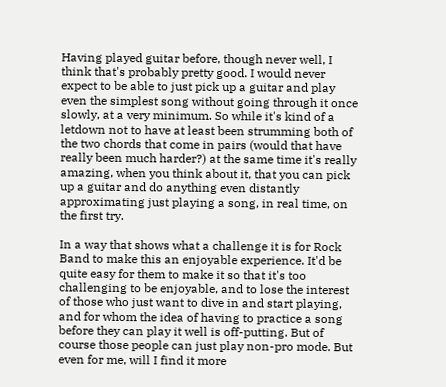Having played guitar before, though never well, I think that's probably pretty good. I would never expect to be able to just pick up a guitar and play even the simplest song without going through it once slowly, at a very minimum. So while it's kind of a letdown not to have at least been strumming both of the two chords that come in pairs (would that have really been much harder?) at the same time it's really amazing, when you think about it, that you can pick up a guitar and do anything even distantly approximating just playing a song, in real time, on the first try.

In a way that shows what a challenge it is for Rock Band to make this an enjoyable experience. It'd be quite easy for them to make it so that it's too challenging to be enjoyable, and to lose the interest of those who just want to dive in and start playing, and for whom the idea of having to practice a song before they can play it well is off-putting. But of course those people can just play non-pro mode. But even for me, will I find it more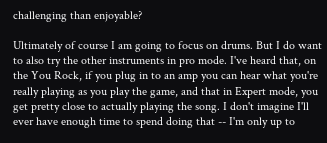challenging than enjoyable?

Ultimately of course I am going to focus on drums. But I do want to also try the other instruments in pro mode. I've heard that, on the You Rock, if you plug in to an amp you can hear what you're really playing as you play the game, and that in Expert mode, you get pretty close to actually playing the song. I don't imagine I'll ever have enough time to spend doing that -- I'm only up to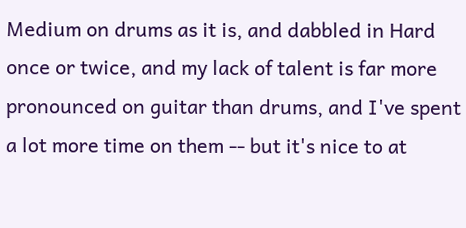Medium on drums as it is, and dabbled in Hard once or twice, and my lack of talent is far more pronounced on guitar than drums, and I've spent a lot more time on them -- but it's nice to at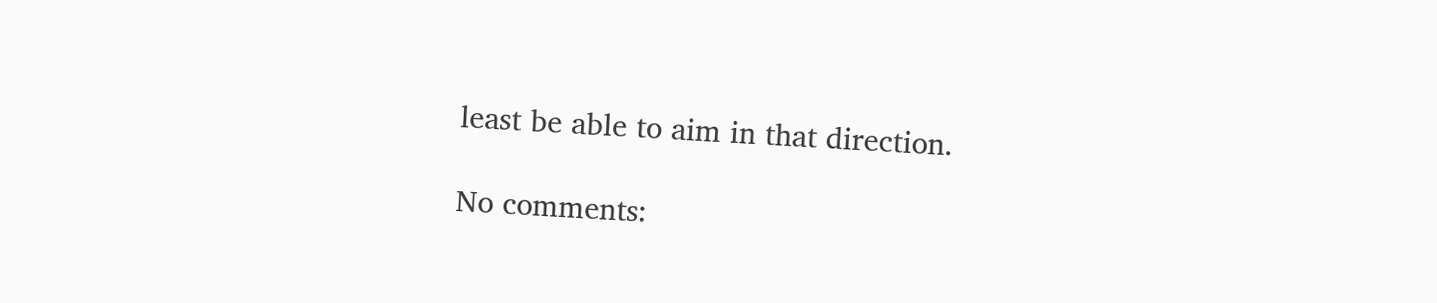least be able to aim in that direction.

No comments: